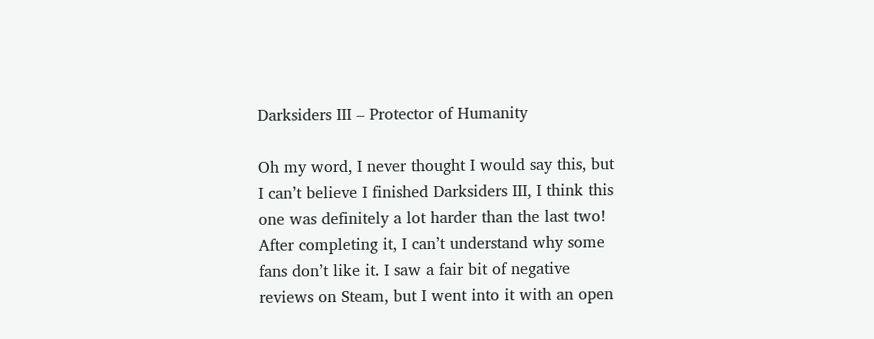Darksiders III – Protector of Humanity

Oh my word, I never thought I would say this, but I can’t believe I finished Darksiders III, I think this one was definitely a lot harder than the last two! After completing it, I can’t understand why some fans don’t like it. I saw a fair bit of negative reviews on Steam, but I went into it with an open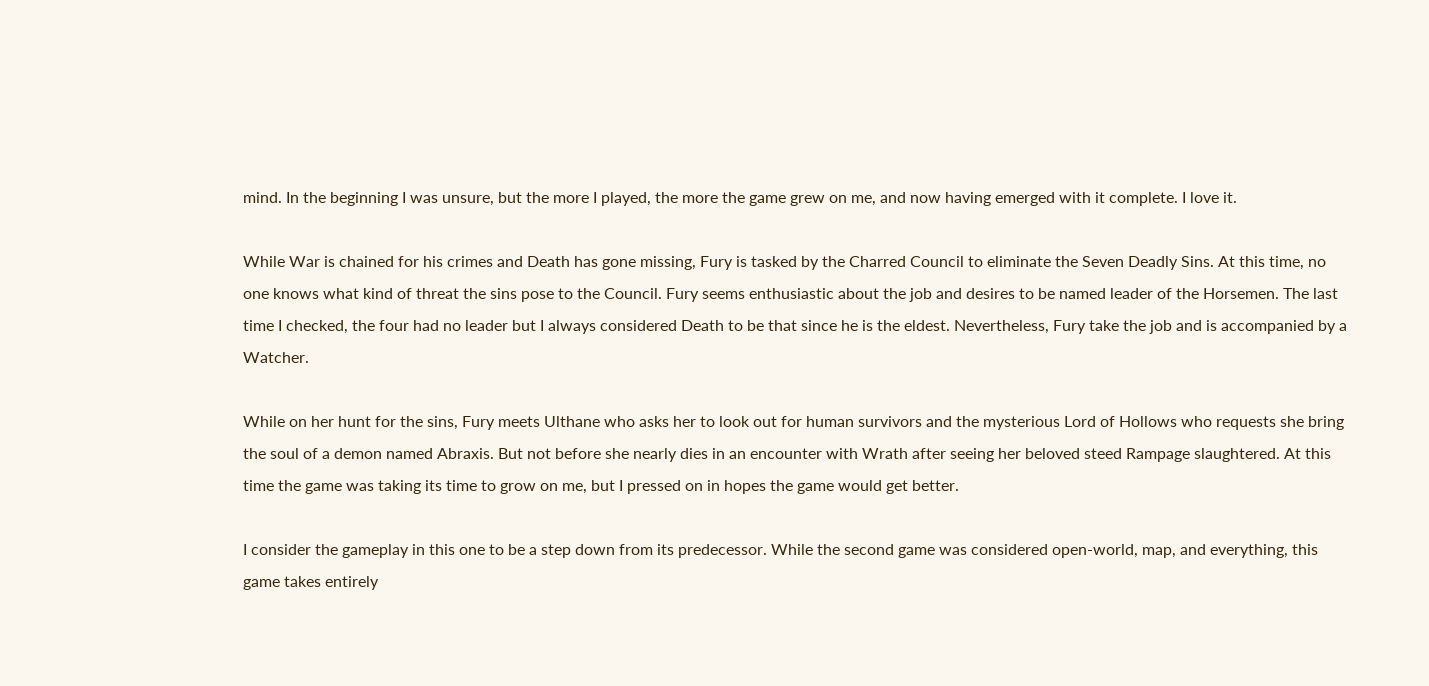mind. In the beginning I was unsure, but the more I played, the more the game grew on me, and now having emerged with it complete. I love it.

While War is chained for his crimes and Death has gone missing, Fury is tasked by the Charred Council to eliminate the Seven Deadly Sins. At this time, no one knows what kind of threat the sins pose to the Council. Fury seems enthusiastic about the job and desires to be named leader of the Horsemen. The last time I checked, the four had no leader but I always considered Death to be that since he is the eldest. Nevertheless, Fury take the job and is accompanied by a Watcher.

While on her hunt for the sins, Fury meets Ulthane who asks her to look out for human survivors and the mysterious Lord of Hollows who requests she bring the soul of a demon named Abraxis. But not before she nearly dies in an encounter with Wrath after seeing her beloved steed Rampage slaughtered. At this time the game was taking its time to grow on me, but I pressed on in hopes the game would get better.

I consider the gameplay in this one to be a step down from its predecessor. While the second game was considered open-world, map, and everything, this game takes entirely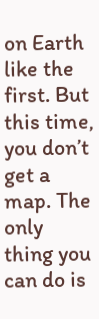on Earth like the first. But this time, you don’t get a map. The only thing you can do is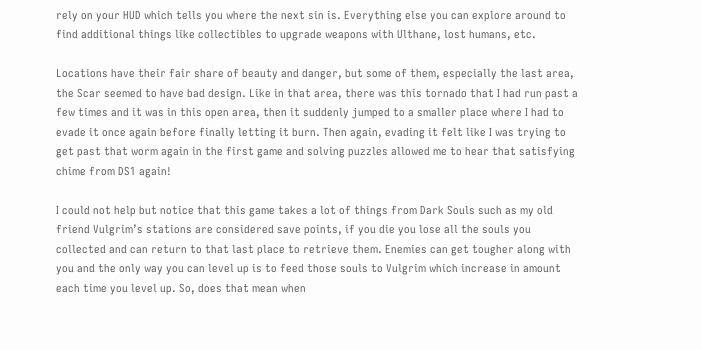rely on your HUD which tells you where the next sin is. Everything else you can explore around to find additional things like collectibles to upgrade weapons with Ulthane, lost humans, etc.

Locations have their fair share of beauty and danger, but some of them, especially the last area, the Scar seemed to have bad design. Like in that area, there was this tornado that I had run past a few times and it was in this open area, then it suddenly jumped to a smaller place where I had to evade it once again before finally letting it burn. Then again, evading it felt like I was trying to get past that worm again in the first game and solving puzzles allowed me to hear that satisfying chime from DS1 again!

I could not help but notice that this game takes a lot of things from Dark Souls such as my old friend Vulgrim’s stations are considered save points, if you die you lose all the souls you collected and can return to that last place to retrieve them. Enemies can get tougher along with you and the only way you can level up is to feed those souls to Vulgrim which increase in amount each time you level up. So, does that mean when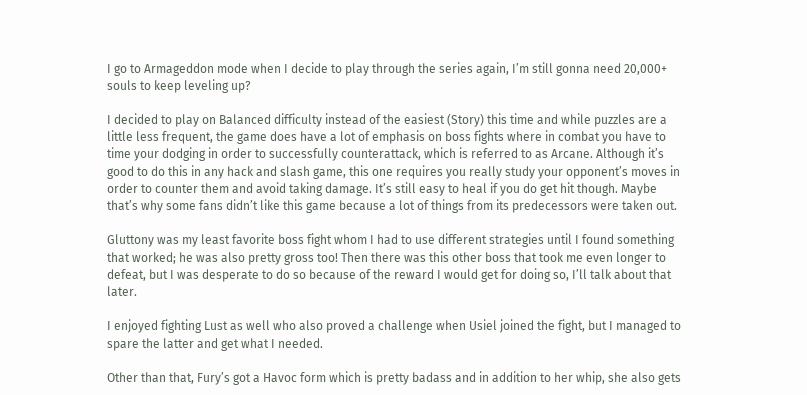I go to Armageddon mode when I decide to play through the series again, I’m still gonna need 20,000+ souls to keep leveling up?

I decided to play on Balanced difficulty instead of the easiest (Story) this time and while puzzles are a little less frequent, the game does have a lot of emphasis on boss fights where in combat you have to time your dodging in order to successfully counterattack, which is referred to as Arcane. Although it’s good to do this in any hack and slash game, this one requires you really study your opponent’s moves in order to counter them and avoid taking damage. It’s still easy to heal if you do get hit though. Maybe that’s why some fans didn’t like this game because a lot of things from its predecessors were taken out.

Gluttony was my least favorite boss fight whom I had to use different strategies until I found something that worked; he was also pretty gross too! Then there was this other boss that took me even longer to defeat, but I was desperate to do so because of the reward I would get for doing so, I’ll talk about that later.

I enjoyed fighting Lust as well who also proved a challenge when Usiel joined the fight, but I managed to spare the latter and get what I needed.

Other than that, Fury’s got a Havoc form which is pretty badass and in addition to her whip, she also gets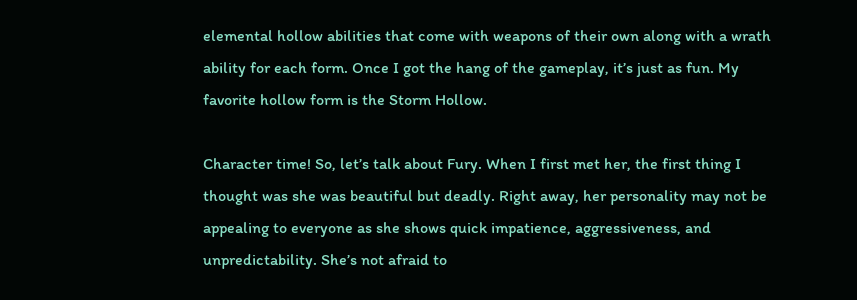elemental hollow abilities that come with weapons of their own along with a wrath ability for each form. Once I got the hang of the gameplay, it’s just as fun. My favorite hollow form is the Storm Hollow.

Character time! So, let’s talk about Fury. When I first met her, the first thing I thought was she was beautiful but deadly. Right away, her personality may not be appealing to everyone as she shows quick impatience, aggressiveness, and unpredictability. She’s not afraid to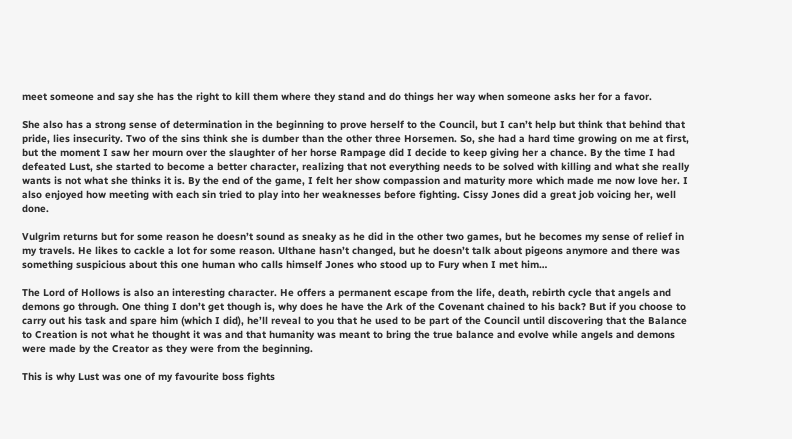meet someone and say she has the right to kill them where they stand and do things her way when someone asks her for a favor.

She also has a strong sense of determination in the beginning to prove herself to the Council, but I can’t help but think that behind that pride, lies insecurity. Two of the sins think she is dumber than the other three Horsemen. So, she had a hard time growing on me at first, but the moment I saw her mourn over the slaughter of her horse Rampage did I decide to keep giving her a chance. By the time I had defeated Lust, she started to become a better character, realizing that not everything needs to be solved with killing and what she really wants is not what she thinks it is. By the end of the game, I felt her show compassion and maturity more which made me now love her. I also enjoyed how meeting with each sin tried to play into her weaknesses before fighting. Cissy Jones did a great job voicing her, well done.

Vulgrim returns but for some reason he doesn’t sound as sneaky as he did in the other two games, but he becomes my sense of relief in my travels. He likes to cackle a lot for some reason. Ulthane hasn’t changed, but he doesn’t talk about pigeons anymore and there was something suspicious about this one human who calls himself Jones who stood up to Fury when I met him…

The Lord of Hollows is also an interesting character. He offers a permanent escape from the life, death, rebirth cycle that angels and demons go through. One thing I don’t get though is, why does he have the Ark of the Covenant chained to his back? But if you choose to carry out his task and spare him (which I did), he’ll reveal to you that he used to be part of the Council until discovering that the Balance to Creation is not what he thought it was and that humanity was meant to bring the true balance and evolve while angels and demons were made by the Creator as they were from the beginning.

This is why Lust was one of my favourite boss fights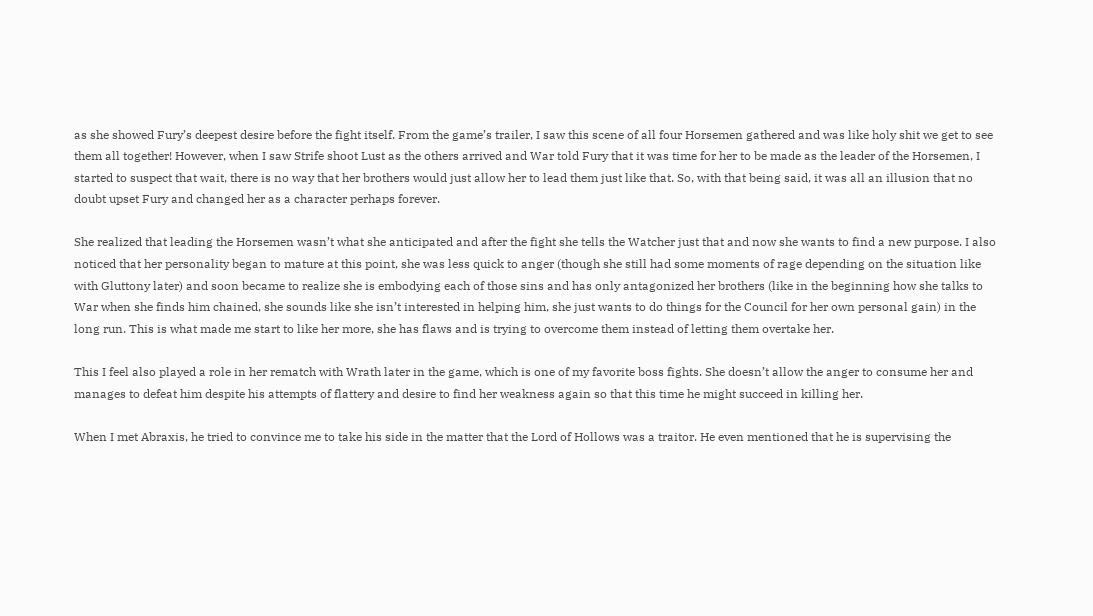as she showed Fury’s deepest desire before the fight itself. From the game’s trailer, I saw this scene of all four Horsemen gathered and was like holy shit we get to see them all together! However, when I saw Strife shoot Lust as the others arrived and War told Fury that it was time for her to be made as the leader of the Horsemen, I started to suspect that wait, there is no way that her brothers would just allow her to lead them just like that. So, with that being said, it was all an illusion that no doubt upset Fury and changed her as a character perhaps forever.

She realized that leading the Horsemen wasn’t what she anticipated and after the fight she tells the Watcher just that and now she wants to find a new purpose. I also noticed that her personality began to mature at this point, she was less quick to anger (though she still had some moments of rage depending on the situation like with Gluttony later) and soon became to realize she is embodying each of those sins and has only antagonized her brothers (like in the beginning how she talks to War when she finds him chained, she sounds like she isn’t interested in helping him, she just wants to do things for the Council for her own personal gain) in the long run. This is what made me start to like her more, she has flaws and is trying to overcome them instead of letting them overtake her.

This I feel also played a role in her rematch with Wrath later in the game, which is one of my favorite boss fights. She doesn’t allow the anger to consume her and manages to defeat him despite his attempts of flattery and desire to find her weakness again so that this time he might succeed in killing her.

When I met Abraxis, he tried to convince me to take his side in the matter that the Lord of Hollows was a traitor. He even mentioned that he is supervising the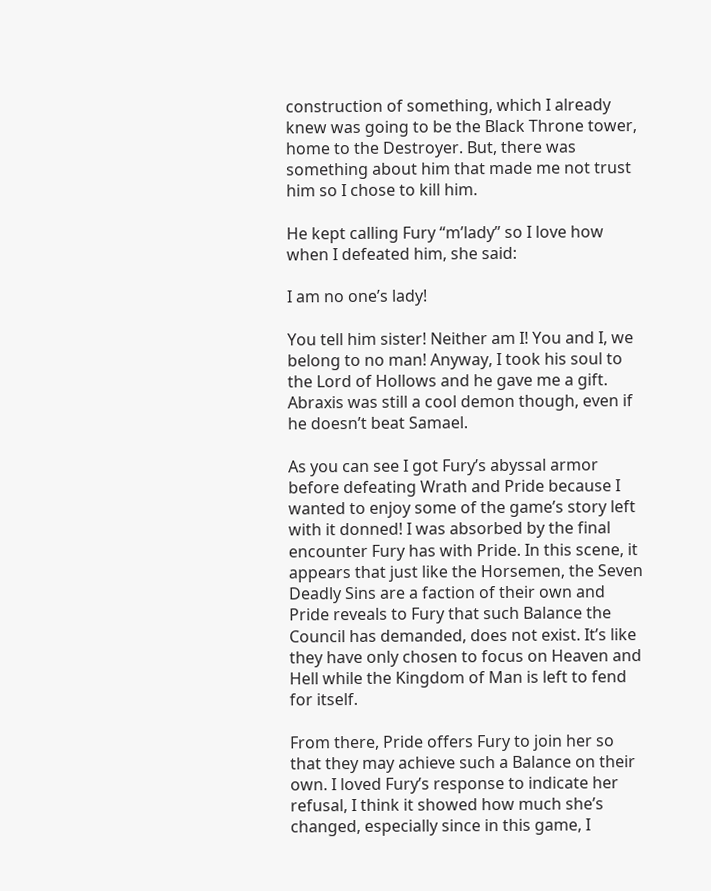construction of something, which I already knew was going to be the Black Throne tower, home to the Destroyer. But, there was something about him that made me not trust him so I chose to kill him.

He kept calling Fury “m’lady” so I love how when I defeated him, she said:

I am no one’s lady!

You tell him sister! Neither am I! You and I, we belong to no man! Anyway, I took his soul to the Lord of Hollows and he gave me a gift. Abraxis was still a cool demon though, even if he doesn’t beat Samael.

As you can see I got Fury’s abyssal armor before defeating Wrath and Pride because I wanted to enjoy some of the game’s story left with it donned! I was absorbed by the final encounter Fury has with Pride. In this scene, it appears that just like the Horsemen, the Seven Deadly Sins are a faction of their own and Pride reveals to Fury that such Balance the Council has demanded, does not exist. It’s like they have only chosen to focus on Heaven and Hell while the Kingdom of Man is left to fend for itself.

From there, Pride offers Fury to join her so that they may achieve such a Balance on their own. I loved Fury’s response to indicate her refusal, I think it showed how much she’s changed, especially since in this game, I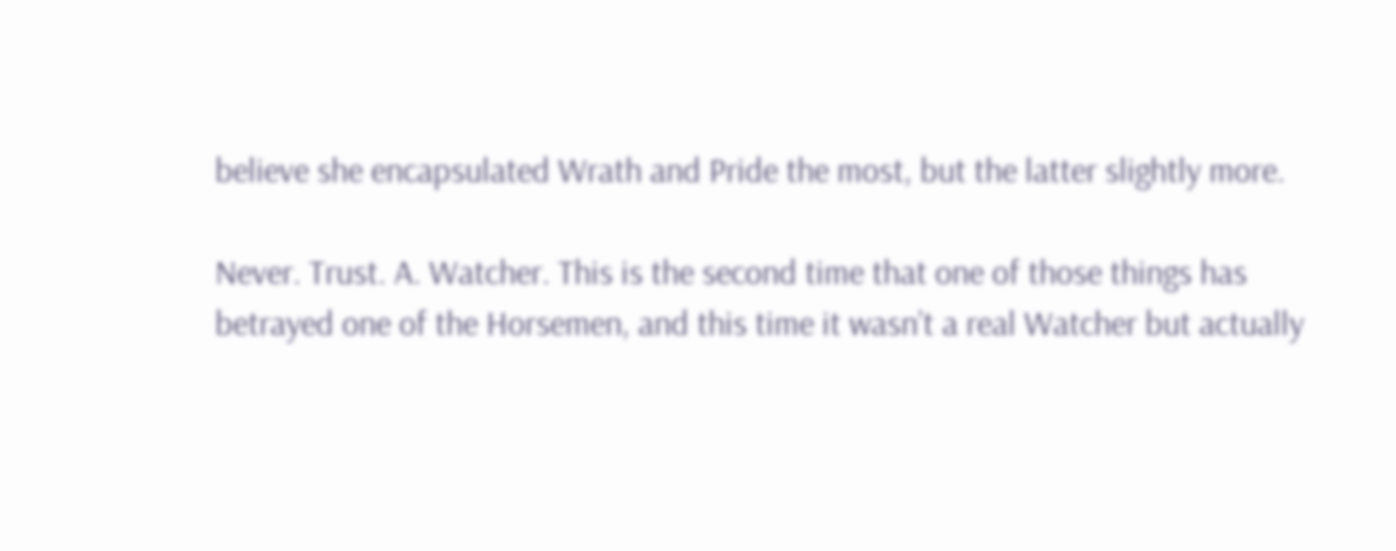believe she encapsulated Wrath and Pride the most, but the latter slightly more.

Never. Trust. A. Watcher. This is the second time that one of those things has betrayed one of the Horsemen, and this time it wasn’t a real Watcher but actually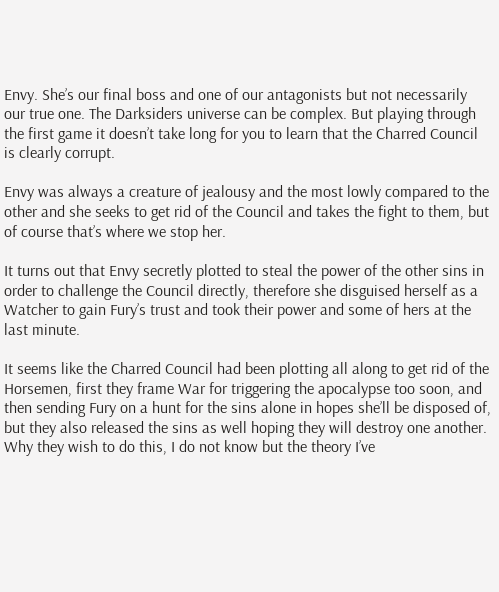Envy. She’s our final boss and one of our antagonists but not necessarily our true one. The Darksiders universe can be complex. But playing through the first game it doesn’t take long for you to learn that the Charred Council is clearly corrupt.

Envy was always a creature of jealousy and the most lowly compared to the other and she seeks to get rid of the Council and takes the fight to them, but of course that’s where we stop her.

It turns out that Envy secretly plotted to steal the power of the other sins in order to challenge the Council directly, therefore she disguised herself as a Watcher to gain Fury’s trust and took their power and some of hers at the last minute.

It seems like the Charred Council had been plotting all along to get rid of the Horsemen, first they frame War for triggering the apocalypse too soon, and then sending Fury on a hunt for the sins alone in hopes she’ll be disposed of, but they also released the sins as well hoping they will destroy one another. Why they wish to do this, I do not know but the theory I’ve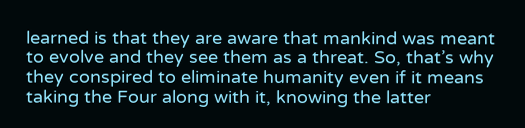learned is that they are aware that mankind was meant to evolve and they see them as a threat. So, that’s why they conspired to eliminate humanity even if it means taking the Four along with it, knowing the latter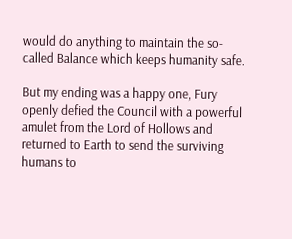would do anything to maintain the so-called Balance which keeps humanity safe.

But my ending was a happy one, Fury openly defied the Council with a powerful amulet from the Lord of Hollows and returned to Earth to send the surviving humans to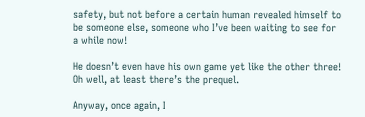safety, but not before a certain human revealed himself to be someone else, someone who I’ve been waiting to see for a while now!

He doesn’t even have his own game yet like the other three! Oh well, at least there’s the prequel.

Anyway, once again, I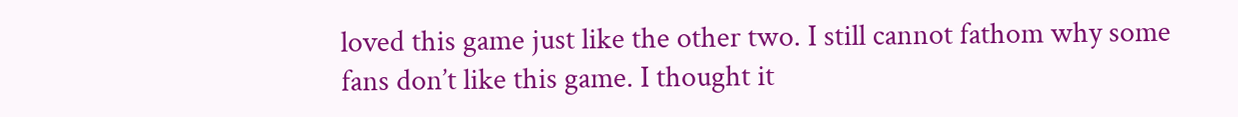loved this game just like the other two. I still cannot fathom why some fans don’t like this game. I thought it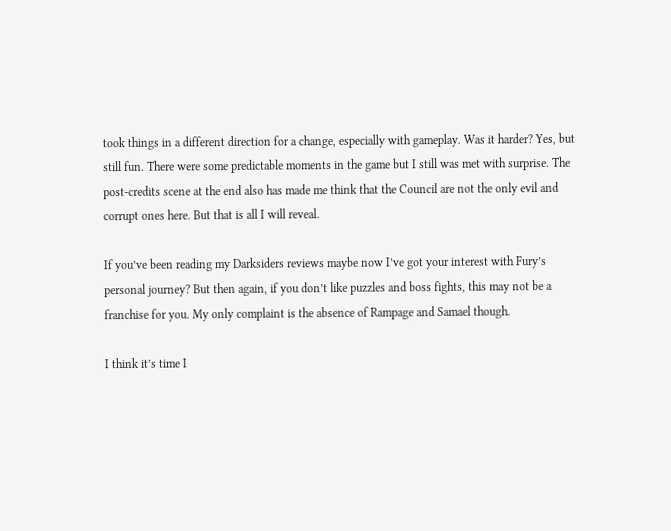took things in a different direction for a change, especially with gameplay. Was it harder? Yes, but still fun. There were some predictable moments in the game but I still was met with surprise. The post-credits scene at the end also has made me think that the Council are not the only evil and corrupt ones here. But that is all I will reveal.

If you’ve been reading my Darksiders reviews maybe now I’ve got your interest with Fury’s personal journey? But then again, if you don’t like puzzles and boss fights, this may not be a franchise for you. My only complaint is the absence of Rampage and Samael though.

I think it’s time I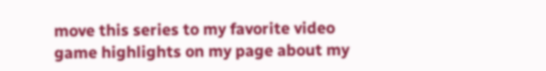move this series to my favorite video game highlights on my page about my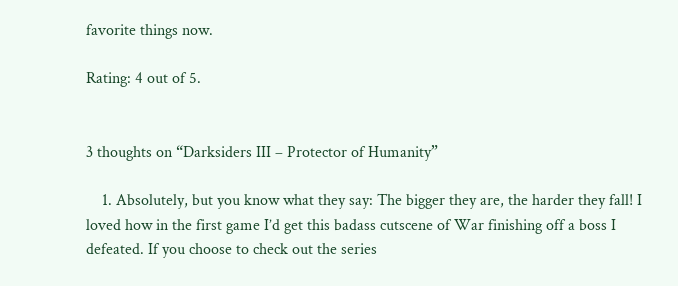favorite things now.

Rating: 4 out of 5.


3 thoughts on “Darksiders III – Protector of Humanity”

    1. Absolutely, but you know what they say: The bigger they are, the harder they fall! I loved how in the first game I’d get this badass cutscene of War finishing off a boss I defeated. If you choose to check out the series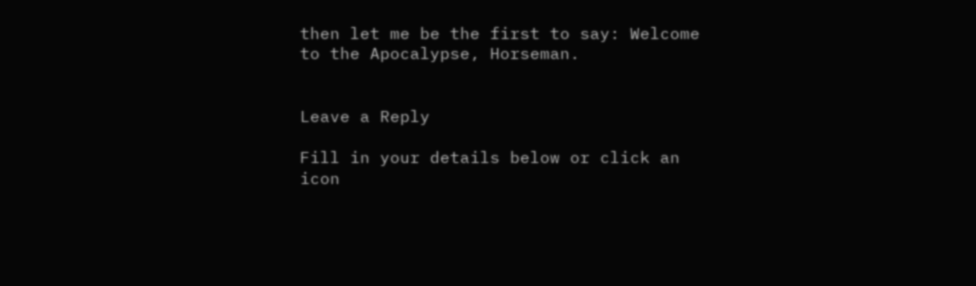then let me be the first to say: Welcome to the Apocalypse, Horseman.


Leave a Reply

Fill in your details below or click an icon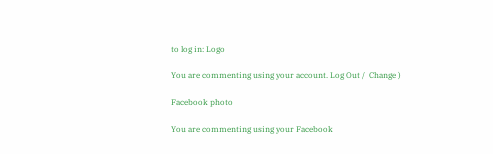to log in: Logo

You are commenting using your account. Log Out /  Change )

Facebook photo

You are commenting using your Facebook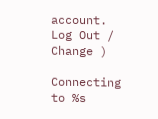account. Log Out /  Change )

Connecting to %s